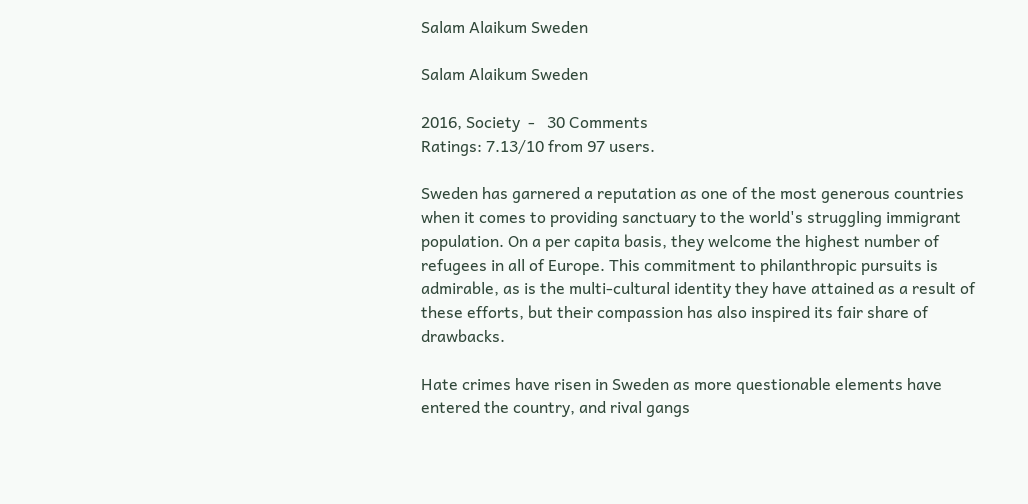Salam Alaikum Sweden

Salam Alaikum Sweden

2016, Society  -   30 Comments
Ratings: 7.13/10 from 97 users.

Sweden has garnered a reputation as one of the most generous countries when it comes to providing sanctuary to the world's struggling immigrant population. On a per capita basis, they welcome the highest number of refugees in all of Europe. This commitment to philanthropic pursuits is admirable, as is the multi-cultural identity they have attained as a result of these efforts, but their compassion has also inspired its fair share of drawbacks.

Hate crimes have risen in Sweden as more questionable elements have entered the country, and rival gangs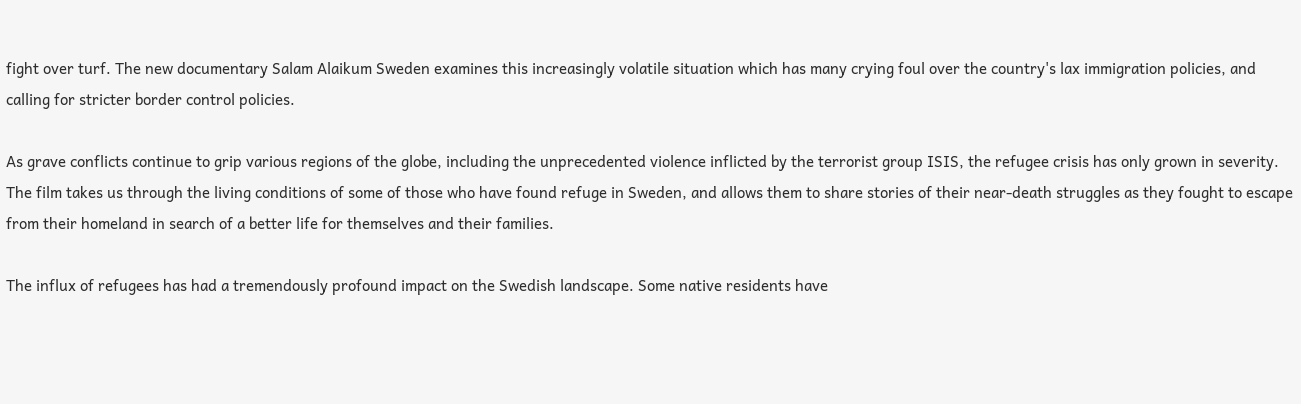fight over turf. The new documentary Salam Alaikum Sweden examines this increasingly volatile situation which has many crying foul over the country's lax immigration policies, and calling for stricter border control policies.

As grave conflicts continue to grip various regions of the globe, including the unprecedented violence inflicted by the terrorist group ISIS, the refugee crisis has only grown in severity. The film takes us through the living conditions of some of those who have found refuge in Sweden, and allows them to share stories of their near-death struggles as they fought to escape from their homeland in search of a better life for themselves and their families.

The influx of refugees has had a tremendously profound impact on the Swedish landscape. Some native residents have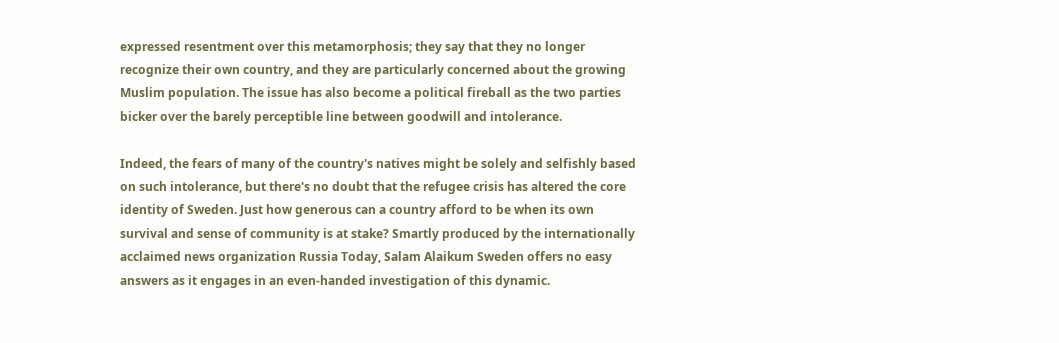expressed resentment over this metamorphosis; they say that they no longer recognize their own country, and they are particularly concerned about the growing Muslim population. The issue has also become a political fireball as the two parties bicker over the barely perceptible line between goodwill and intolerance.

Indeed, the fears of many of the country's natives might be solely and selfishly based on such intolerance, but there's no doubt that the refugee crisis has altered the core identity of Sweden. Just how generous can a country afford to be when its own survival and sense of community is at stake? Smartly produced by the internationally acclaimed news organization Russia Today, Salam Alaikum Sweden offers no easy answers as it engages in an even-handed investigation of this dynamic.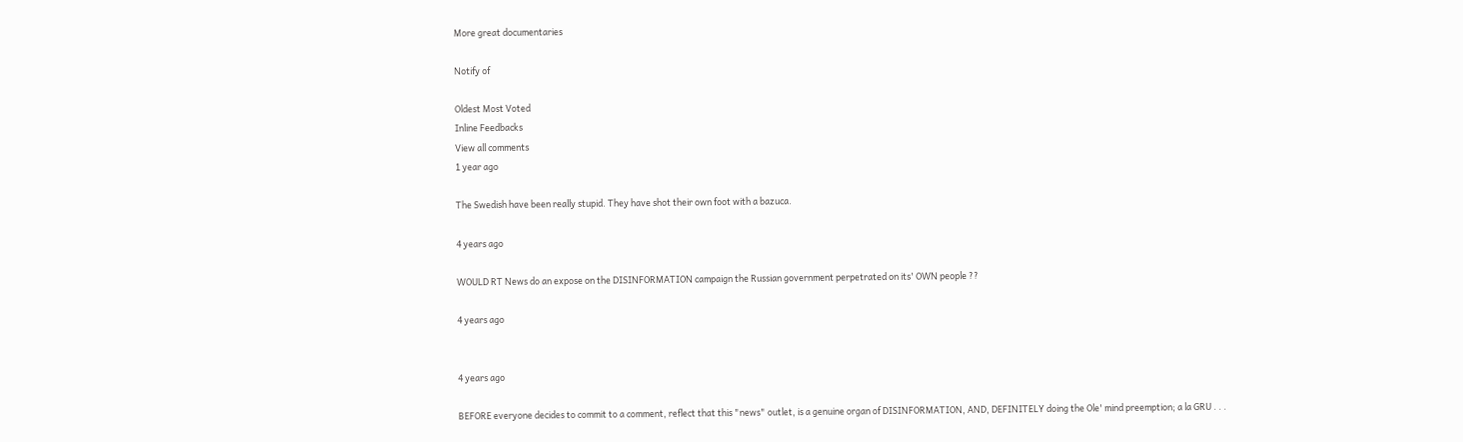More great documentaries

Notify of

Oldest Most Voted
Inline Feedbacks
View all comments
1 year ago

The Swedish have been really stupid. They have shot their own foot with a bazuca.

4 years ago

WOULD RT News do an expose on the DISINFORMATION campaign the Russian government perpetrated on its' OWN people ??

4 years ago


4 years ago

BEFORE everyone decides to commit to a comment, reflect that this "news" outlet, is a genuine organ of DISINFORMATION, AND, DEFINITELY doing the Ole' mind preemption; a la GRU . . .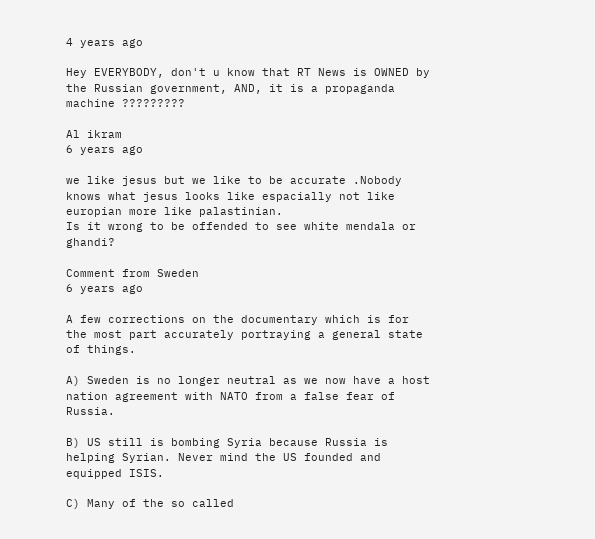4 years ago

Hey EVERYBODY, don't u know that RT News is OWNED by the Russian government, AND, it is a propaganda machine ?????????

Al ikram
6 years ago

we like jesus but we like to be accurate .Nobody knows what jesus looks like espacially not like europian more like palastinian.
Is it wrong to be offended to see white mendala or ghandi?

Comment from Sweden
6 years ago

A few corrections on the documentary which is for the most part accurately portraying a general state of things.

A) Sweden is no longer neutral as we now have a host nation agreement with NATO from a false fear of Russia.

B) US still is bombing Syria because Russia is helping Syrian. Never mind the US founded and equipped ISIS.

C) Many of the so called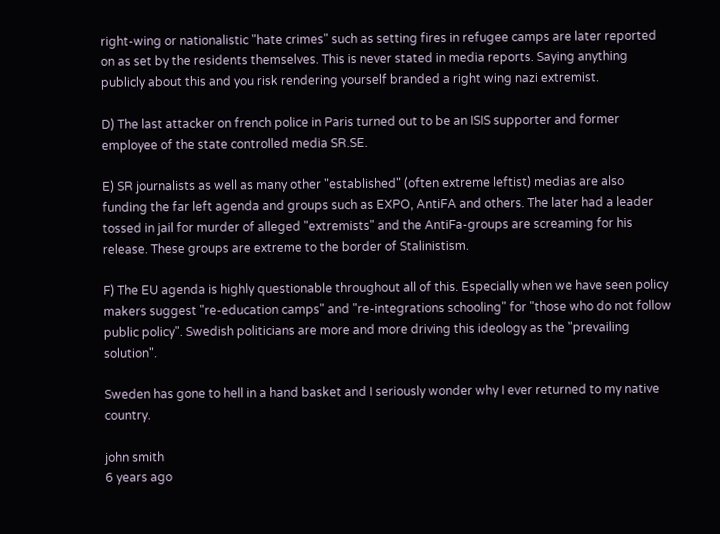right-wing or nationalistic "hate crimes" such as setting fires in refugee camps are later reported on as set by the residents themselves. This is never stated in media reports. Saying anything publicly about this and you risk rendering yourself branded a right wing nazi extremist.

D) The last attacker on french police in Paris turned out to be an ISIS supporter and former employee of the state controlled media SR.SE.

E) SR journalists as well as many other "established" (often extreme leftist) medias are also funding the far left agenda and groups such as EXPO, AntiFA and others. The later had a leader tossed in jail for murder of alleged "extremists" and the AntiFa-groups are screaming for his release. These groups are extreme to the border of Stalinistism.

F) The EU agenda is highly questionable throughout all of this. Especially when we have seen policy makers suggest "re-education camps" and "re-integrations schooling" for "those who do not follow public policy". Swedish politicians are more and more driving this ideology as the "prevailing solution".

Sweden has gone to hell in a hand basket and I seriously wonder why I ever returned to my native country.

john smith
6 years ago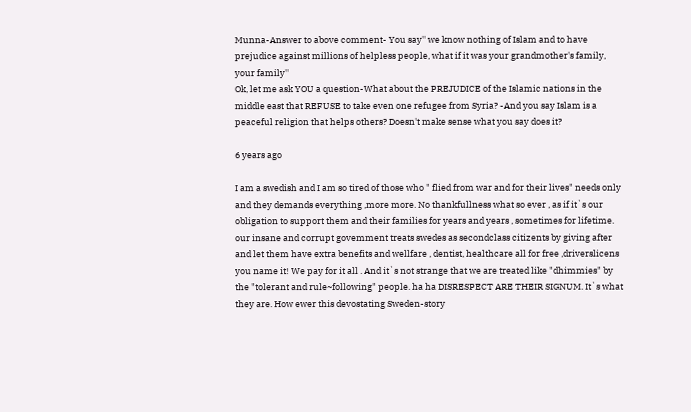Munna-Answer to above comment- You say'' we know nothing of Islam and to have prejudice against millions of helpless people, what if it was your grandmother's family, your family''
Ok, let me ask YOU a question-What about the PREJUDICE of the Islamic nations in the middle east that REFUSE to take even one refugee from Syria? -And you say Islam is a peaceful religion that helps others? Doesn't make sense what you say does it?

6 years ago

I am a swedish and I am so tired of those who " flied from war and for their lives" needs only and they demands everything ,more more. No thankfullness what so ever , as if it`s our obligation to support them and their families for years and years , sometimes for lifetime. our insane and corrupt govemment treats swedes as secondclass citizents by giving after and let them have extra benefits and wellfare , dentist, healthcare all for free ,driverslicens you name it! We pay for it all . And it`s not strange that we are treated like "dhimmies" by the "tolerant and rule~following" people. ha ha DISRESPECT ARE THEIR SIGNUM. It`s what they are. How ewer this devostating Sweden-story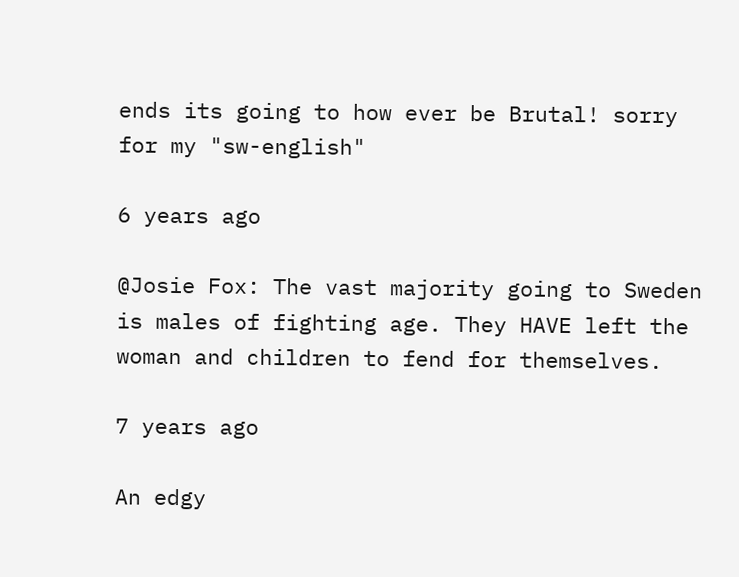ends its going to how ever be Brutal! sorry for my "sw-english"

6 years ago

@Josie Fox: The vast majority going to Sweden is males of fighting age. They HAVE left the woman and children to fend for themselves.

7 years ago

An edgy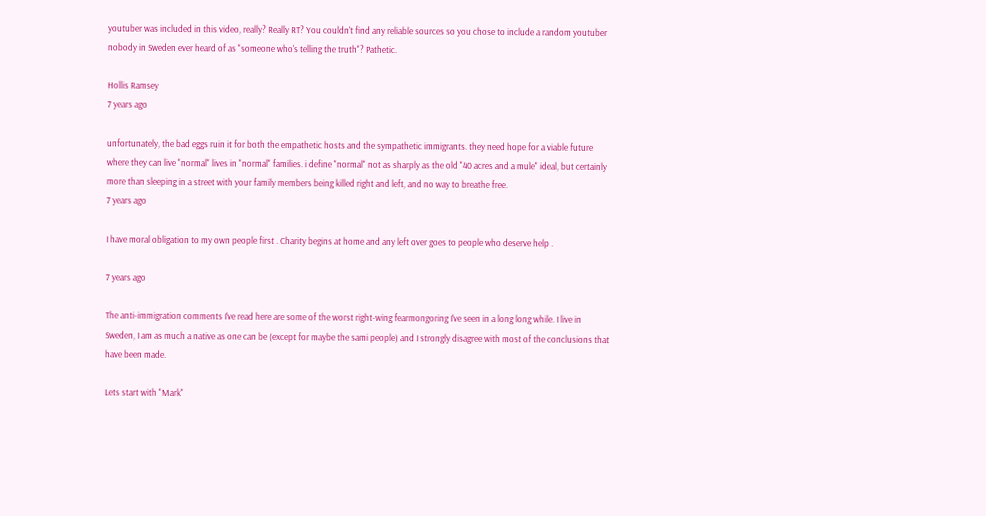youtuber was included in this video, really? Really RT? You couldn't find any reliable sources so you chose to include a random youtuber nobody in Sweden ever heard of as "someone who's telling the truth"? Pathetic.

Hollis Ramsey
7 years ago

unfortunately, the bad eggs ruin it for both the empathetic hosts and the sympathetic immigrants. they need hope for a viable future where they can live "normal" lives in "normal" families. i define "normal" not as sharply as the old "40 acres and a mule" ideal, but certainly more than sleeping in a street with your family members being killed right and left, and no way to breathe free.
7 years ago

I have moral obligation to my own people first . Charity begins at home and any left over goes to people who deserve help .

7 years ago

The anti-immigration comments I've read here are some of the worst right-wing fearmongoring I've seen in a long long while. I live in Sweden, I am as much a native as one can be (except for maybe the sami people) and I strongly disagree with most of the conclusions that have been made.

Lets start with "Mark"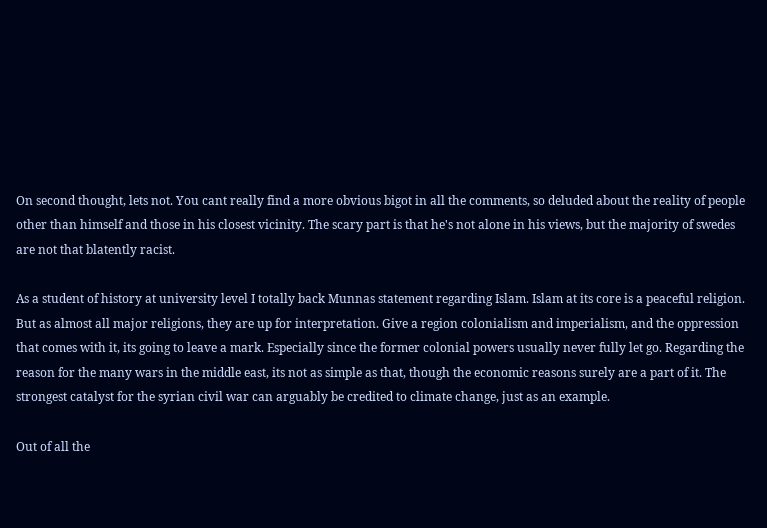On second thought, lets not. You cant really find a more obvious bigot in all the comments, so deluded about the reality of people other than himself and those in his closest vicinity. The scary part is that he's not alone in his views, but the majority of swedes are not that blatently racist.

As a student of history at university level I totally back Munnas statement regarding Islam. Islam at its core is a peaceful religion. But as almost all major religions, they are up for interpretation. Give a region colonialism and imperialism, and the oppression that comes with it, its going to leave a mark. Especially since the former colonial powers usually never fully let go. Regarding the reason for the many wars in the middle east, its not as simple as that, though the economic reasons surely are a part of it. The strongest catalyst for the syrian civil war can arguably be credited to climate change, just as an example.

Out of all the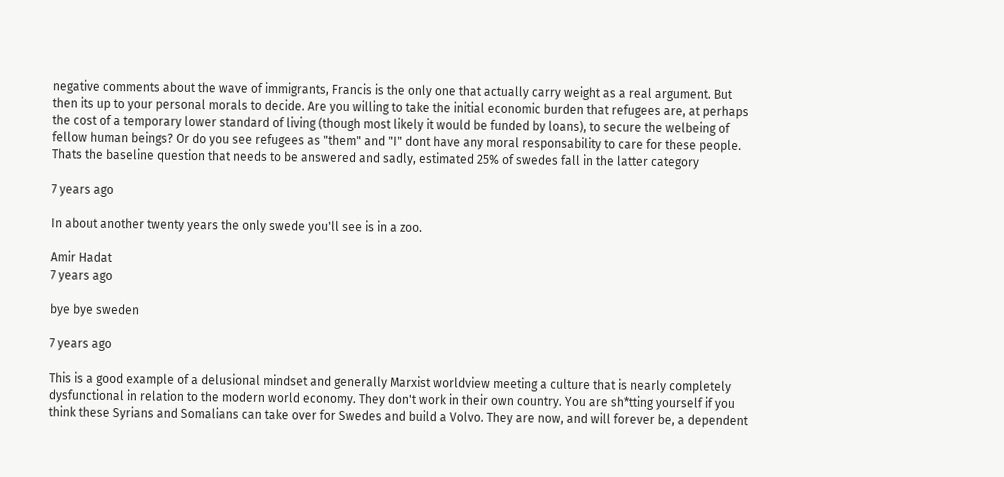negative comments about the wave of immigrants, Francis is the only one that actually carry weight as a real argument. But then its up to your personal morals to decide. Are you willing to take the initial economic burden that refugees are, at perhaps the cost of a temporary lower standard of living (though most likely it would be funded by loans), to secure the welbeing of fellow human beings? Or do you see refugees as "them" and "I" dont have any moral responsability to care for these people. Thats the baseline question that needs to be answered and sadly, estimated 25% of swedes fall in the latter category

7 years ago

In about another twenty years the only swede you'll see is in a zoo.

Amir Hadat
7 years ago

bye bye sweden

7 years ago

This is a good example of a delusional mindset and generally Marxist worldview meeting a culture that is nearly completely dysfunctional in relation to the modern world economy. They don't work in their own country. You are sh*tting yourself if you think these Syrians and Somalians can take over for Swedes and build a Volvo. They are now, and will forever be, a dependent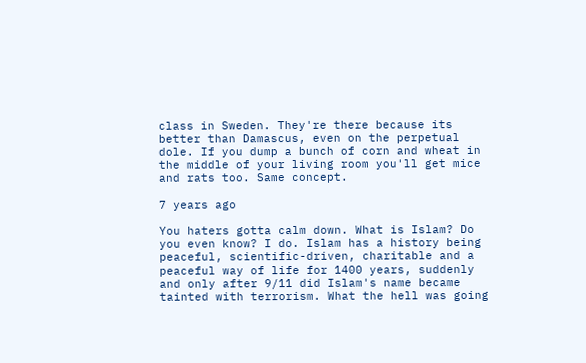class in Sweden. They're there because its better than Damascus, even on the perpetual dole. If you dump a bunch of corn and wheat in the middle of your living room you'll get mice and rats too. Same concept.

7 years ago

You haters gotta calm down. What is Islam? Do you even know? I do. Islam has a history being peaceful, scientific-driven, charitable and a peaceful way of life for 1400 years, suddenly and only after 9/11 did Islam's name became tainted with terrorism. What the hell was going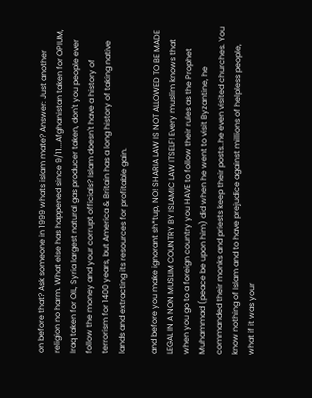on before that? Ask someone in 1999 whats islam mate? Answer: Just another religion no harm. What else has happened since 9/11...Afghanistan taken for OPIUM, Iraq taken for OIL, Syria largest natural gas producer taken, don't you people ever follow the money and your corrupt officials? Islam doesn't have a history of terrorism for 1400 years, but America & Britain has a long history of taking native lands and extracting its resources for profitable gain.

and before you make ignorant sh*tup, NO! SHARIA LAW IS NOT ALLOWED TO BE MADE LEGAL IN A NON MUSLIM COUNTRY BY ISLAMIC LAW ITSELF! Every muslim knows that when you go to a foreign country you HAVE to follow their rules as the Prophet Muhammad (peace be upon him) did when he went to visit Byzantine, he commanded their monks and priests keep their posts..he even visited churches. You know nothing of Islam and to have prejudice against millions of helpless people, what if it was your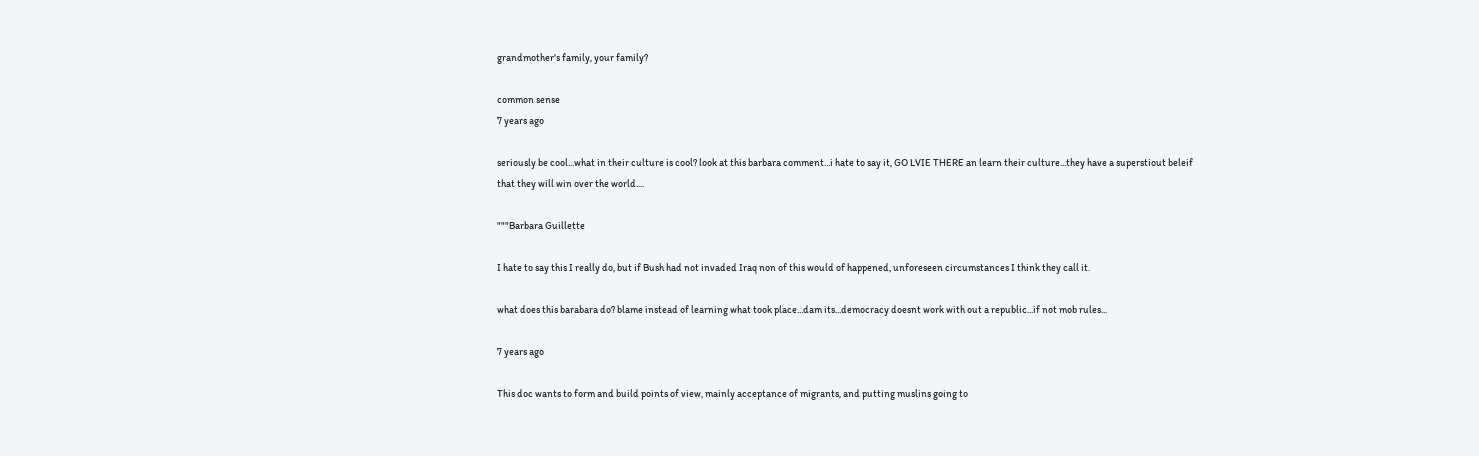grandmother's family, your family?

common sense
7 years ago

seriously be cool...what in their culture is cool? look at this barbara comment...i hate to say it, GO LVIE THERE an learn their culture...they have a superstiout beleif that they will win over the world....

"""Barbara Guillette

I hate to say this I really do, but if Bush had not invaded Iraq non of this would of happened, unforeseen circumstances I think they call it.

what does this barabara do? blame instead of learning what took place...dam its...democracy doesnt work with out a republic...if not mob rules...

7 years ago

This doc wants to form and build points of view, mainly acceptance of migrants, and putting muslins going to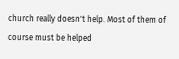church really doesn't help. Most of them of course must be helped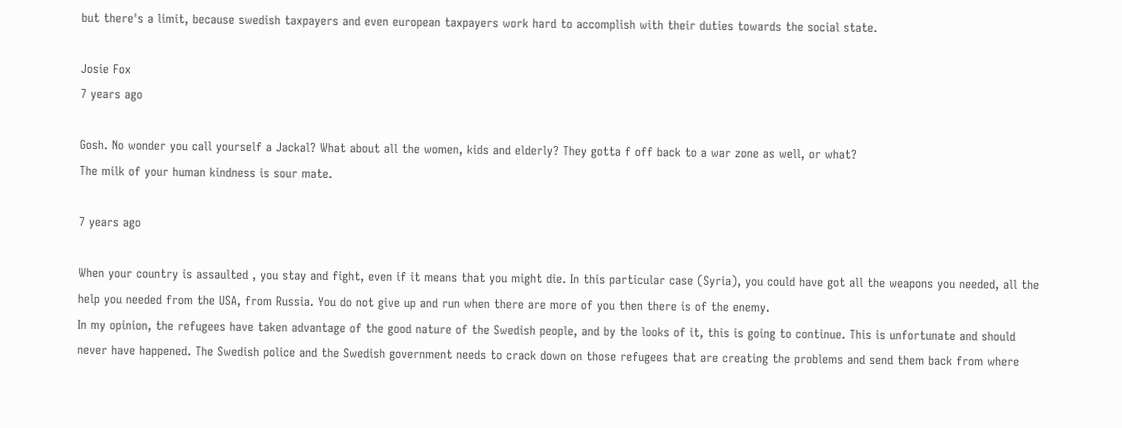but there's a limit, because swedish taxpayers and even european taxpayers work hard to accomplish with their duties towards the social state.

Josie Fox
7 years ago

Gosh. No wonder you call yourself a Jackal? What about all the women, kids and elderly? They gotta f off back to a war zone as well, or what?
The milk of your human kindness is sour mate.

7 years ago

When your country is assaulted , you stay and fight, even if it means that you might die. In this particular case (Syria), you could have got all the weapons you needed, all the help you needed from the USA, from Russia. You do not give up and run when there are more of you then there is of the enemy.
In my opinion, the refugees have taken advantage of the good nature of the Swedish people, and by the looks of it, this is going to continue. This is unfortunate and should never have happened. The Swedish police and the Swedish government needs to crack down on those refugees that are creating the problems and send them back from where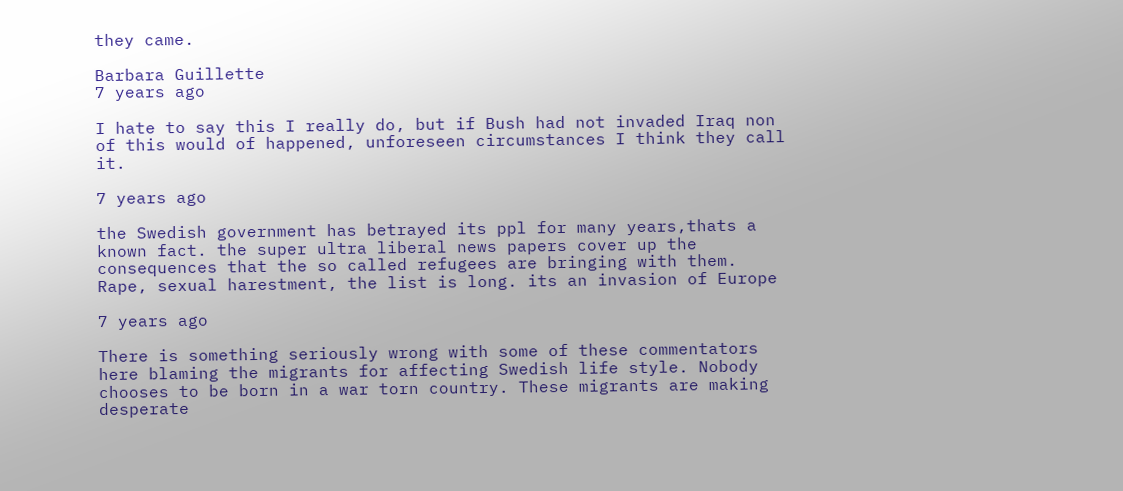they came.

Barbara Guillette
7 years ago

I hate to say this I really do, but if Bush had not invaded Iraq non of this would of happened, unforeseen circumstances I think they call it.

7 years ago

the Swedish government has betrayed its ppl for many years,thats a known fact. the super ultra liberal news papers cover up the consequences that the so called refugees are bringing with them. Rape, sexual harestment, the list is long. its an invasion of Europe

7 years ago

There is something seriously wrong with some of these commentators here blaming the migrants for affecting Swedish life style. Nobody chooses to be born in a war torn country. These migrants are making desperate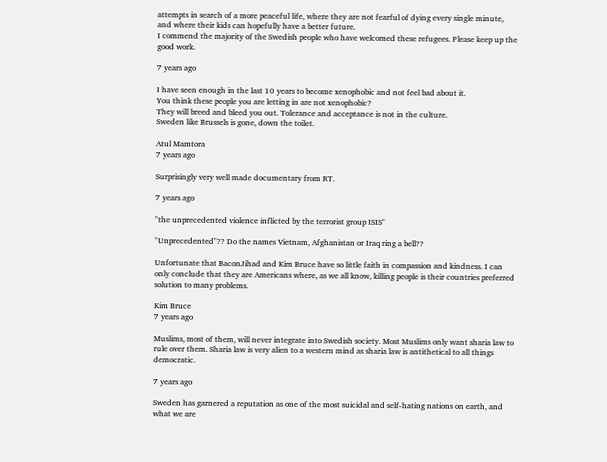attempts in search of a more peaceful life, where they are not fearful of dying every single minute, and where their kids can hopefully have a better future.
I commend the majority of the Swedish people who have welcomed these refugees. Please keep up the good work.

7 years ago

I have seen enough in the last 10 years to become xenophobic and not feel bad about it.
You think these people you are letting in are not xenophobic?
They will breed and bleed you out. Tolerance and acceptance is not in the culture.
Sweden like Brussels is gone, down the toilet.

Atul Mamtora
7 years ago

Surprisingly very well made documentary from RT.

7 years ago

"the unprecedented violence inflicted by the terrorist group ISIS"

"Unprecedented"?? Do the names Vietnam, Afghanistan or Iraq ring a bell??

Unfortunate that BaconJihad and Kim Bruce have so little faith in compassion and kindness. I can only conclude that they are Americans where, as we all know, killing people is their countries preferred solution to many problems.

Kim Bruce
7 years ago

Muslims, most of them, will never integrate into Swedish society. Most Muslims only want sharia law to rule over them. Sharia law is very alien to a western mind as sharia law is antithetical to all things democratic.

7 years ago

Sweden has garnered a reputation as one of the most suicidal and self-hating nations on earth, and what we are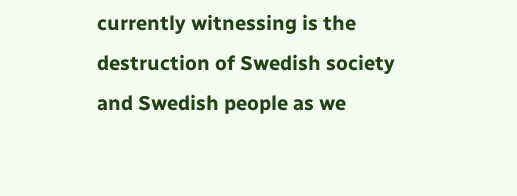currently witnessing is the destruction of Swedish society and Swedish people as we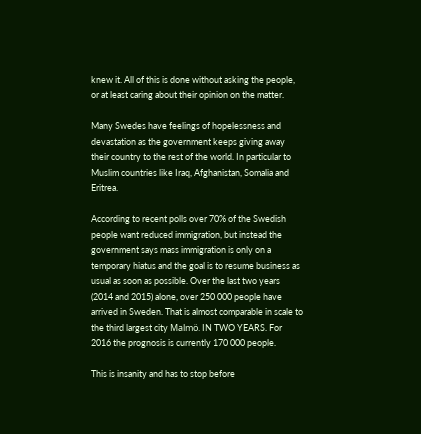knew it. All of this is done without asking the people, or at least caring about their opinion on the matter.

Many Swedes have feelings of hopelessness and devastation as the government keeps giving away their country to the rest of the world. In particular to Muslim countries like Iraq, Afghanistan, Somalia and Eritrea.

According to recent polls over 70% of the Swedish people want reduced immigration, but instead the government says mass immigration is only on a temporary hiatus and the goal is to resume business as usual as soon as possible. Over the last two years (2014 and 2015) alone, over 250 000 people have arrived in Sweden. That is almost comparable in scale to the third largest city Malmö. IN TWO YEARS. For 2016 the prognosis is currently 170 000 people.

This is insanity and has to stop before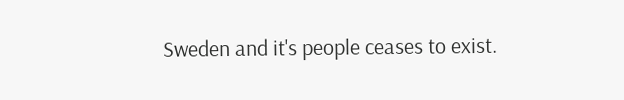Sweden and it's people ceases to exist.